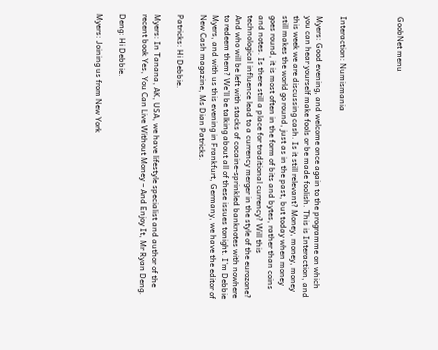GoobNet menu




Interaction: Numismania

Myers: Good evening, and welcome once again to the programme on which you can hear yourself make fools or be made foolish. This is Interaction, and this week we are discussing cash. Is it still relevant? Money, money, money still makes the world go round, just as in the past, but today when money goes round, it is most often in the form of bits and bytes, rather than coins and notes. Is there still a place for traditional currency? Will this technological influence lead to a currency merger in the style of the eurozone? And who will be left with stacks of cocaine-sprinkled banknotes with nowhere to redeem them? We’ll be talking about all of these issues tonight. I’m Debbie Myers, and with us this evening in Frankfurt, Germany, we have the editor of New Cash magazine, Ms Dian Patricks.

Patricks: Hi Debbie.

Myers: In Tanana, AK, USA, we have lifestyle specialist and author of the recent book Yes, You Can Live Without Money – And Enjoy It, Mr Ryan Deng.

Deng: Hi Debbie.

Myers: Joining us from New York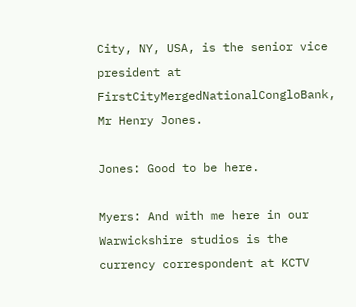City, NY, USA, is the senior vice president at FirstCityMergedNationalCongloBank, Mr Henry Jones.

Jones: Good to be here.

Myers: And with me here in our Warwickshire studios is the currency correspondent at KCTV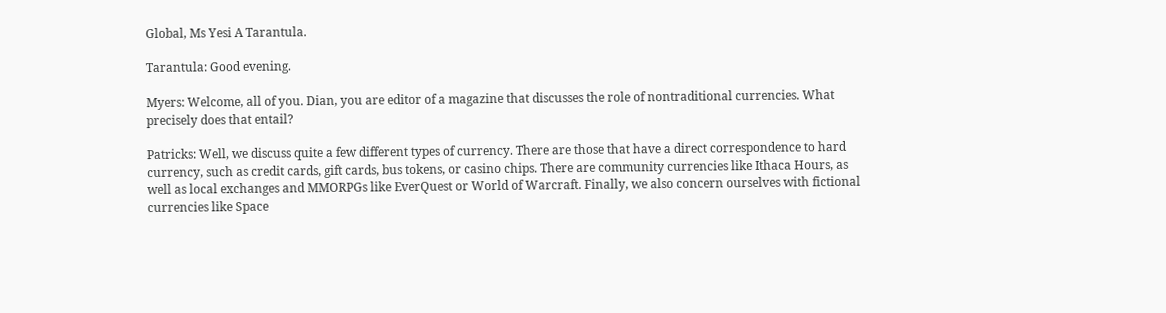Global, Ms Yesi A Tarantula.

Tarantula: Good evening.

Myers: Welcome, all of you. Dian, you are editor of a magazine that discusses the role of nontraditional currencies. What precisely does that entail?

Patricks: Well, we discuss quite a few different types of currency. There are those that have a direct correspondence to hard currency, such as credit cards, gift cards, bus tokens, or casino chips. There are community currencies like Ithaca Hours, as well as local exchanges and MMORPGs like EverQuest or World of Warcraft. Finally, we also concern ourselves with fictional currencies like Space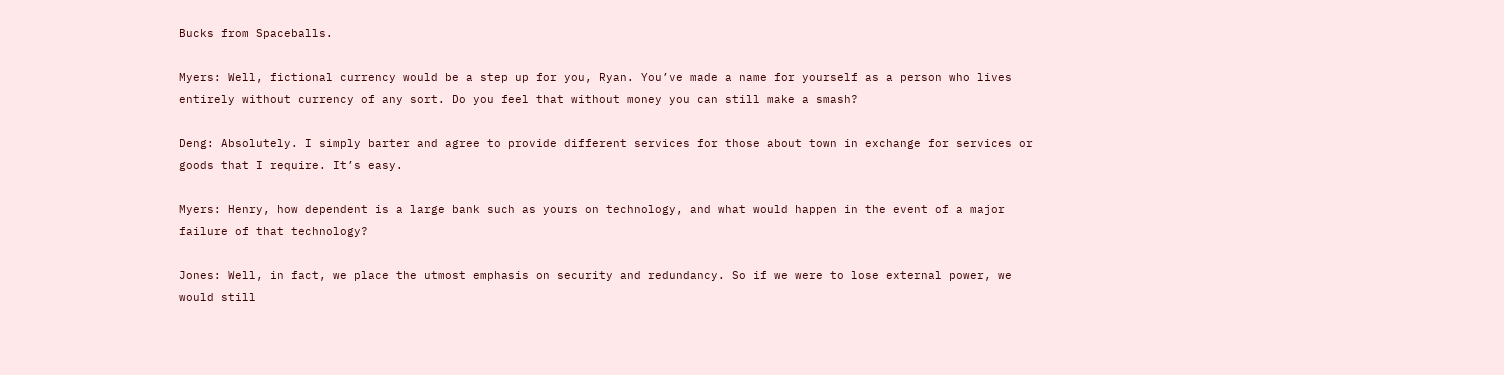Bucks from Spaceballs.

Myers: Well, fictional currency would be a step up for you, Ryan. You’ve made a name for yourself as a person who lives entirely without currency of any sort. Do you feel that without money you can still make a smash?

Deng: Absolutely. I simply barter and agree to provide different services for those about town in exchange for services or goods that I require. It’s easy.

Myers: Henry, how dependent is a large bank such as yours on technology, and what would happen in the event of a major failure of that technology?

Jones: Well, in fact, we place the utmost emphasis on security and redundancy. So if we were to lose external power, we would still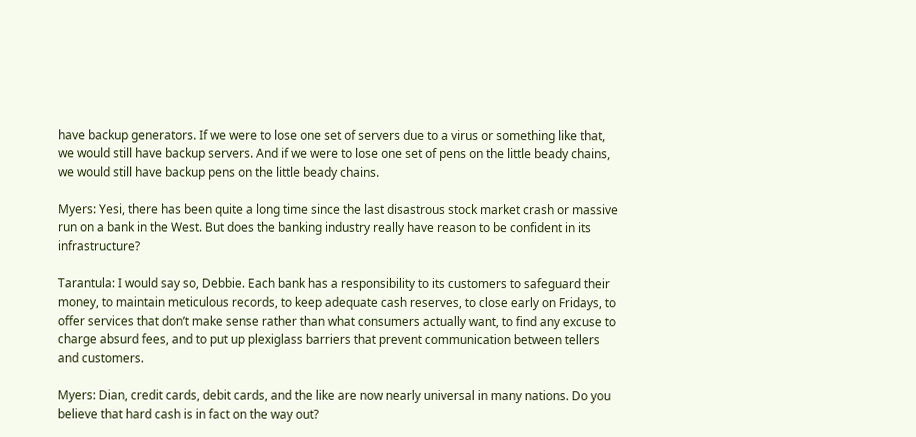have backup generators. If we were to lose one set of servers due to a virus or something like that, we would still have backup servers. And if we were to lose one set of pens on the little beady chains, we would still have backup pens on the little beady chains.

Myers: Yesi, there has been quite a long time since the last disastrous stock market crash or massive run on a bank in the West. But does the banking industry really have reason to be confident in its infrastructure?

Tarantula: I would say so, Debbie. Each bank has a responsibility to its customers to safeguard their money, to maintain meticulous records, to keep adequate cash reserves, to close early on Fridays, to offer services that don’t make sense rather than what consumers actually want, to find any excuse to charge absurd fees, and to put up plexiglass barriers that prevent communication between tellers and customers.

Myers: Dian, credit cards, debit cards, and the like are now nearly universal in many nations. Do you believe that hard cash is in fact on the way out?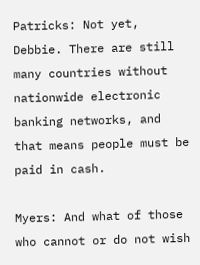Patricks: Not yet, Debbie. There are still many countries without nationwide electronic banking networks, and that means people must be paid in cash.

Myers: And what of those who cannot or do not wish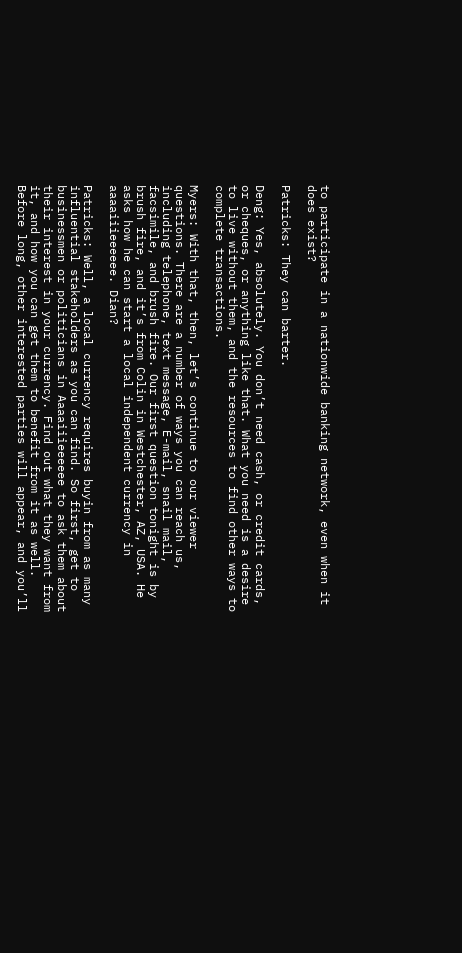to participate in a nationwide banking network, even when it does exist?

Patricks: They can barter.

Deng: Yes, absolutely. You don’t need cash, or credit cards, or cheques, or anything like that. What you need is a desire to live without them, and the resources to find other ways to complete transactions.

Myers: With that, then, let’s continue to our viewer questions. There are a number of ways you can reach us, including telephone, text message, E-mail, snail mail, facsimile, and brush fire. Our first question tonight is by brush fire, and it’s from Colin in Westchester, AZ, USA. He asks how he can start a local independent currency in aaaaiiieeeeee. Dian?

Patricks: Well, a local currency requires buyin from as many influential stakeholders as you can find. So first, get to businessmen or politicians in Aaaaiiieeeeee to ask them about their interest in your currency. Find out what they want from it, and how you can get them to benefit from it as well. Before long, other interested parties will appear, and you’ll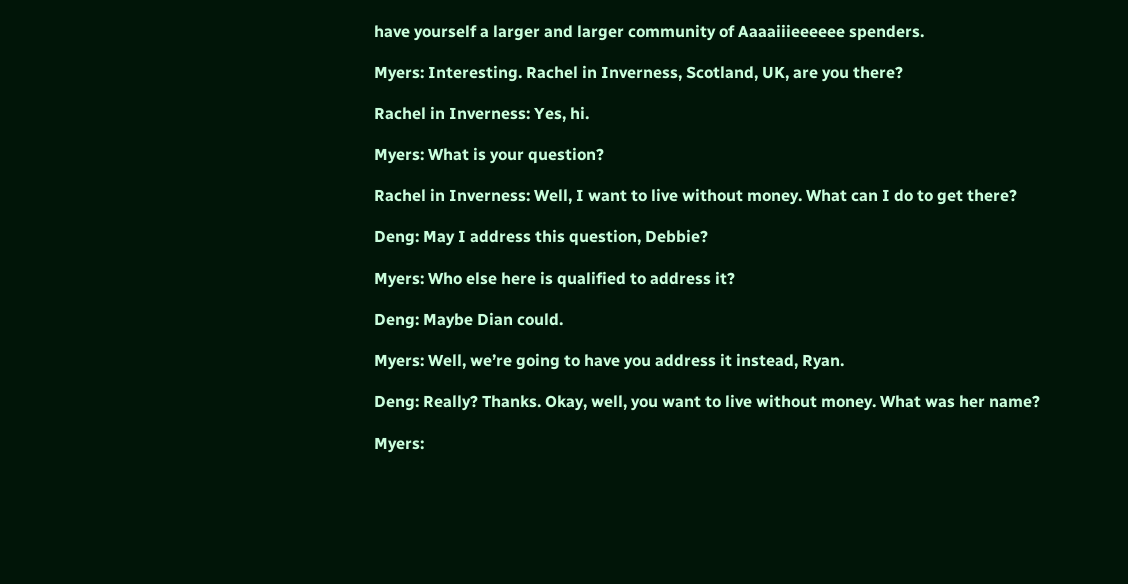have yourself a larger and larger community of Aaaaiiieeeeee spenders.

Myers: Interesting. Rachel in Inverness, Scotland, UK, are you there?

Rachel in Inverness: Yes, hi.

Myers: What is your question?

Rachel in Inverness: Well, I want to live without money. What can I do to get there?

Deng: May I address this question, Debbie?

Myers: Who else here is qualified to address it?

Deng: Maybe Dian could.

Myers: Well, we’re going to have you address it instead, Ryan.

Deng: Really? Thanks. Okay, well, you want to live without money. What was her name?

Myers: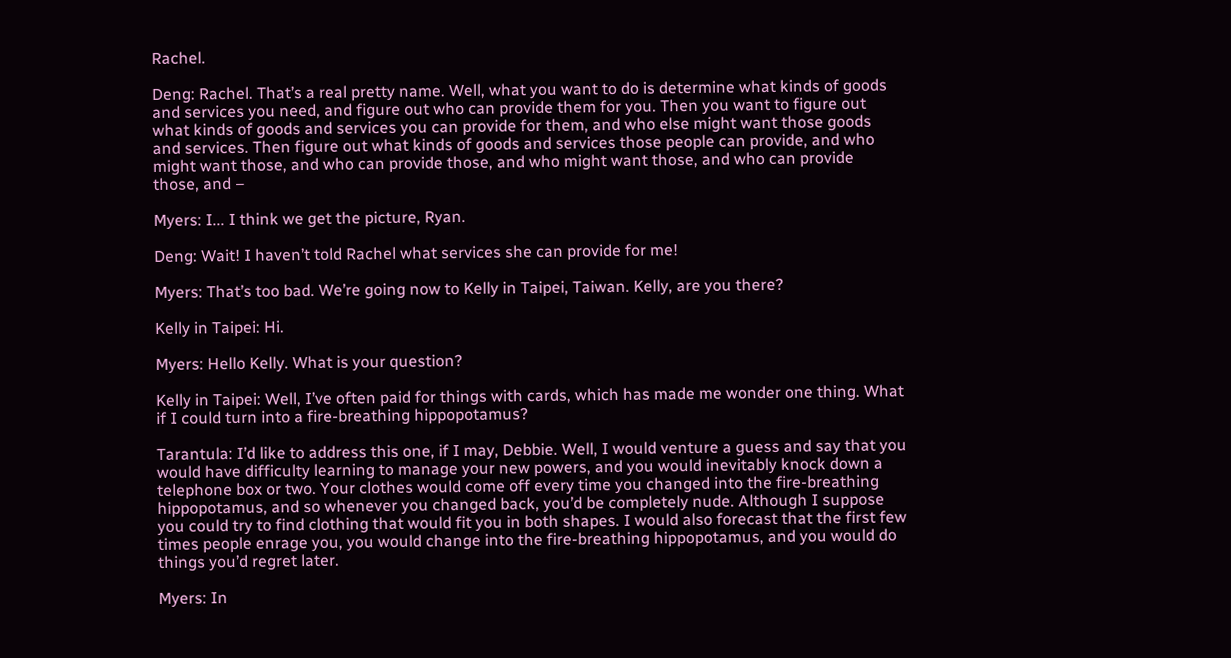Rachel.

Deng: Rachel. That’s a real pretty name. Well, what you want to do is determine what kinds of goods and services you need, and figure out who can provide them for you. Then you want to figure out what kinds of goods and services you can provide for them, and who else might want those goods and services. Then figure out what kinds of goods and services those people can provide, and who might want those, and who can provide those, and who might want those, and who can provide those, and –

Myers: I... I think we get the picture, Ryan.

Deng: Wait! I haven’t told Rachel what services she can provide for me!

Myers: That’s too bad. We’re going now to Kelly in Taipei, Taiwan. Kelly, are you there?

Kelly in Taipei: Hi.

Myers: Hello Kelly. What is your question?

Kelly in Taipei: Well, I’ve often paid for things with cards, which has made me wonder one thing. What if I could turn into a fire-breathing hippopotamus?

Tarantula: I’d like to address this one, if I may, Debbie. Well, I would venture a guess and say that you would have difficulty learning to manage your new powers, and you would inevitably knock down a telephone box or two. Your clothes would come off every time you changed into the fire-breathing hippopotamus, and so whenever you changed back, you’d be completely nude. Although I suppose you could try to find clothing that would fit you in both shapes. I would also forecast that the first few times people enrage you, you would change into the fire-breathing hippopotamus, and you would do things you’d regret later.

Myers: In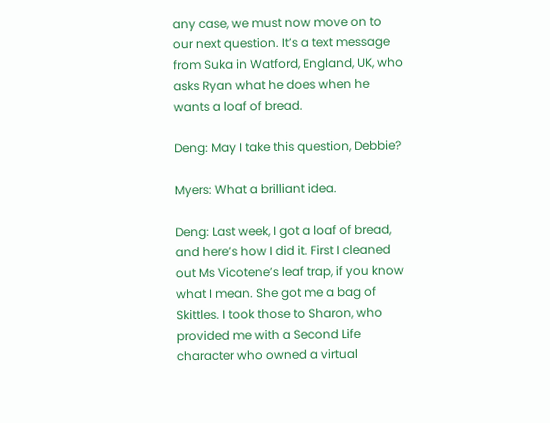any case, we must now move on to our next question. It’s a text message from Suka in Watford, England, UK, who asks Ryan what he does when he wants a loaf of bread.

Deng: May I take this question, Debbie?

Myers: What a brilliant idea.

Deng: Last week, I got a loaf of bread, and here’s how I did it. First I cleaned out Ms Vicotene’s leaf trap, if you know what I mean. She got me a bag of Skittles. I took those to Sharon, who provided me with a Second Life character who owned a virtual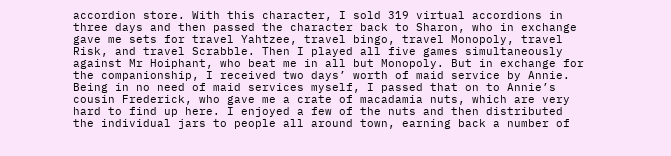accordion store. With this character, I sold 319 virtual accordions in three days and then passed the character back to Sharon, who in exchange gave me sets for travel Yahtzee, travel bingo, travel Monopoly, travel Risk, and travel Scrabble. Then I played all five games simultaneously against Mr Hoiphant, who beat me in all but Monopoly. But in exchange for the companionship, I received two days’ worth of maid service by Annie. Being in no need of maid services myself, I passed that on to Annie’s cousin Frederick, who gave me a crate of macadamia nuts, which are very hard to find up here. I enjoyed a few of the nuts and then distributed the individual jars to people all around town, earning back a number of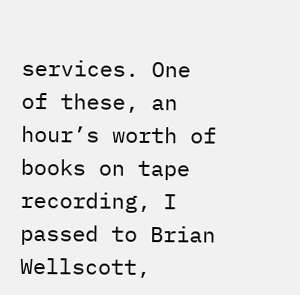services. One of these, an hour’s worth of books on tape recording, I passed to Brian Wellscott,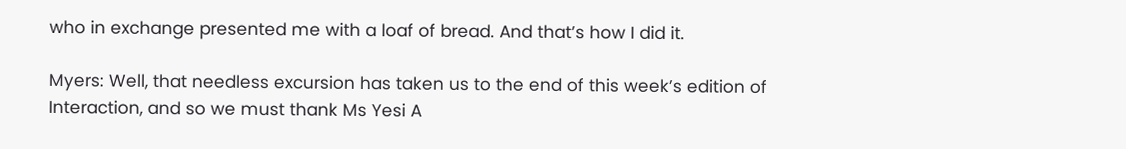who in exchange presented me with a loaf of bread. And that’s how I did it.

Myers: Well, that needless excursion has taken us to the end of this week’s edition of Interaction, and so we must thank Ms Yesi A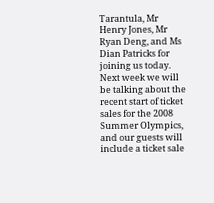Tarantula, Mr Henry Jones, Mr Ryan Deng, and Ms Dian Patricks for joining us today. Next week we will be talking about the recent start of ticket sales for the 2008 Summer Olympics, and our guests will include a ticket sale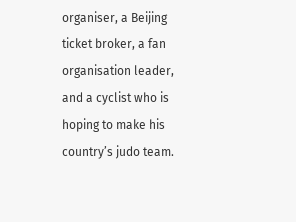organiser, a Beijing ticket broker, a fan organisation leader, and a cyclist who is hoping to make his country’s judo team.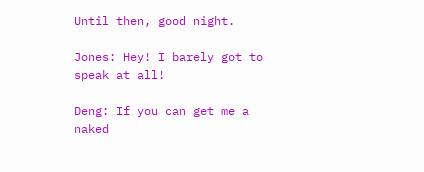Until then, good night.

Jones: Hey! I barely got to speak at all!

Deng: If you can get me a naked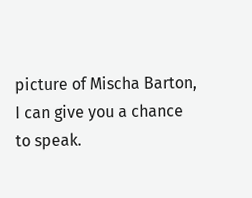picture of Mischa Barton, I can give you a chance to speak.